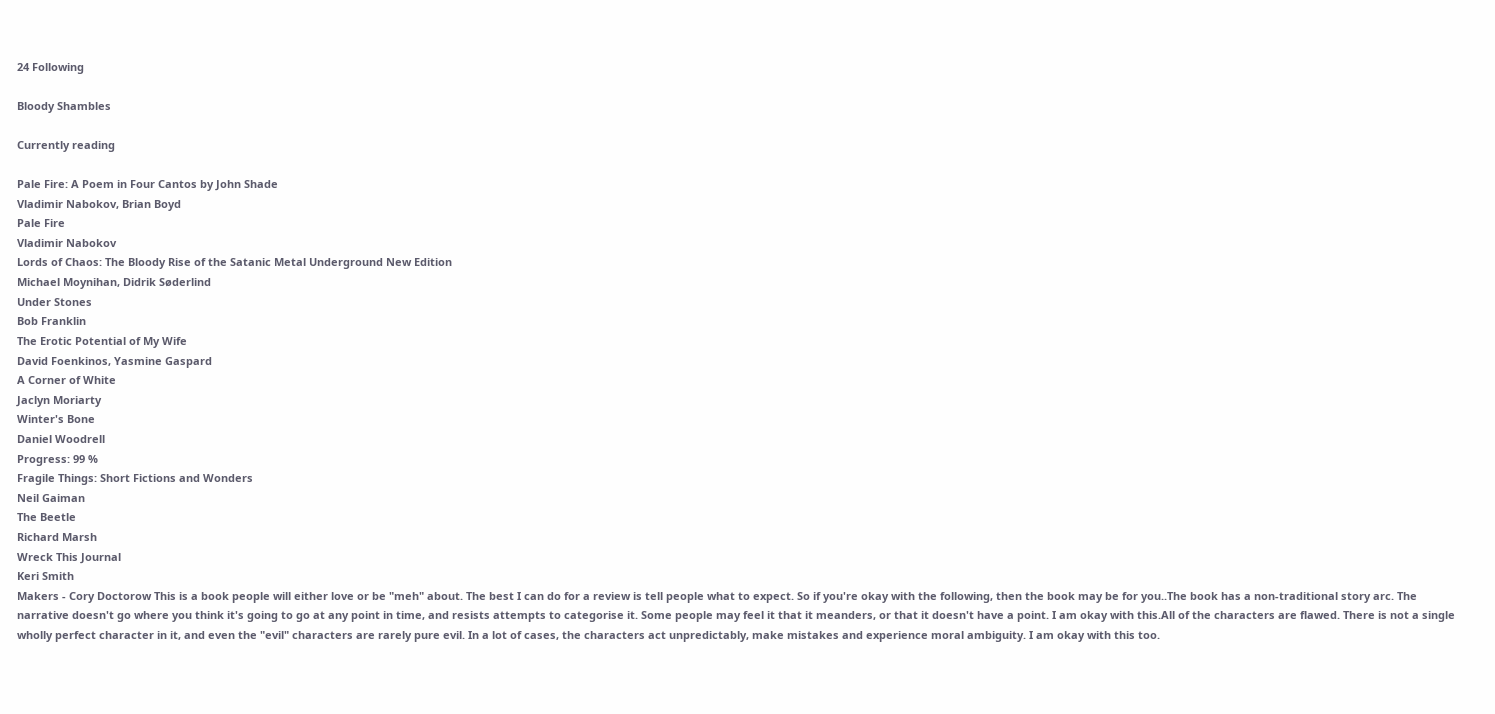24 Following

Bloody Shambles

Currently reading

Pale Fire: A Poem in Four Cantos by John Shade
Vladimir Nabokov, Brian Boyd
Pale Fire
Vladimir Nabokov
Lords of Chaos: The Bloody Rise of the Satanic Metal Underground New Edition
Michael Moynihan, Didrik Søderlind
Under Stones
Bob Franklin
The Erotic Potential of My Wife
David Foenkinos, Yasmine Gaspard
A Corner of White
Jaclyn Moriarty
Winter's Bone
Daniel Woodrell
Progress: 99 %
Fragile Things: Short Fictions and Wonders
Neil Gaiman
The Beetle
Richard Marsh
Wreck This Journal
Keri Smith
Makers - Cory Doctorow This is a book people will either love or be "meh" about. The best I can do for a review is tell people what to expect. So if you're okay with the following, then the book may be for you..The book has a non-traditional story arc. The narrative doesn't go where you think it's going to go at any point in time, and resists attempts to categorise it. Some people may feel it that it meanders, or that it doesn't have a point. I am okay with this.All of the characters are flawed. There is not a single wholly perfect character in it, and even the "evil" characters are rarely pure evil. In a lot of cases, the characters act unpredictably, make mistakes and experience moral ambiguity. I am okay with this too.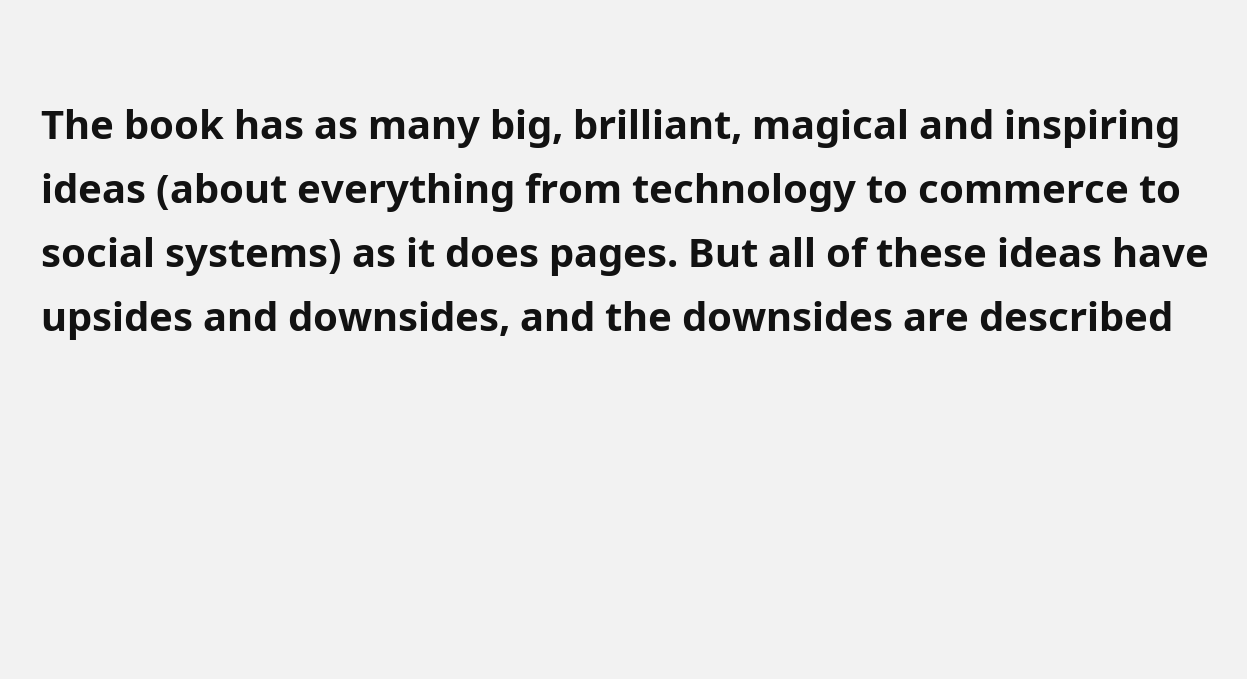The book has as many big, brilliant, magical and inspiring ideas (about everything from technology to commerce to social systems) as it does pages. But all of these ideas have upsides and downsides, and the downsides are described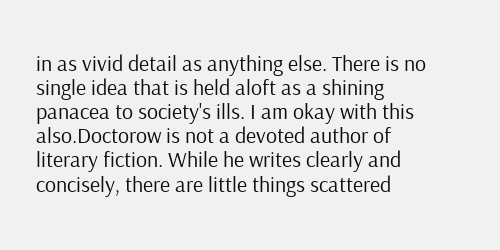in as vivid detail as anything else. There is no single idea that is held aloft as a shining panacea to society's ills. I am okay with this also.Doctorow is not a devoted author of literary fiction. While he writes clearly and concisely, there are little things scattered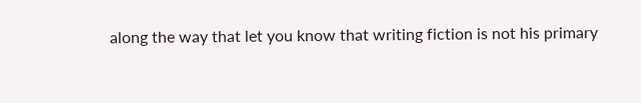along the way that let you know that writing fiction is not his primary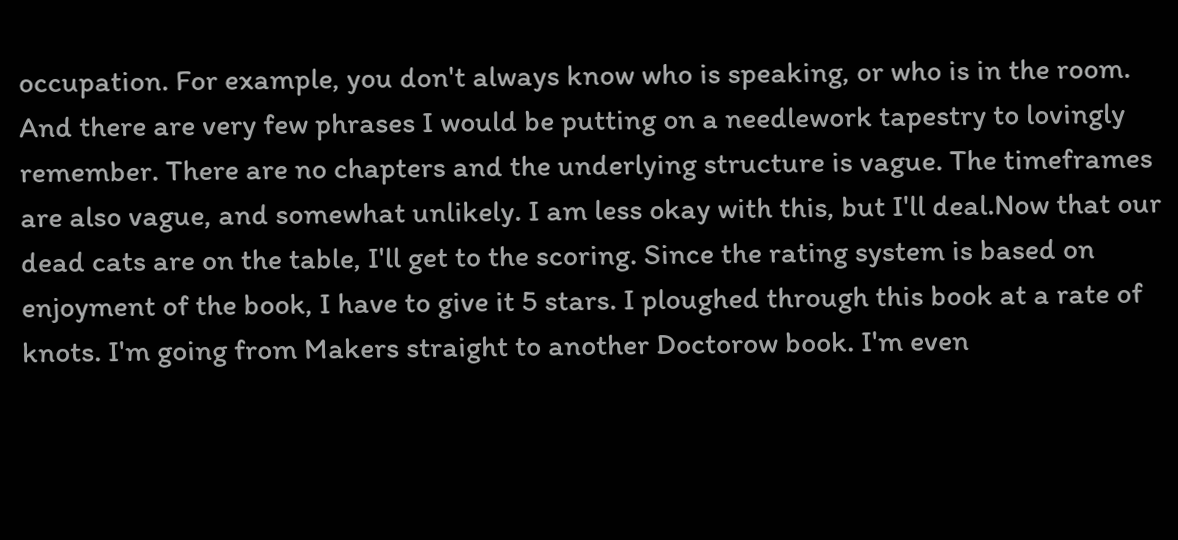occupation. For example, you don't always know who is speaking, or who is in the room. And there are very few phrases I would be putting on a needlework tapestry to lovingly remember. There are no chapters and the underlying structure is vague. The timeframes are also vague, and somewhat unlikely. I am less okay with this, but I'll deal.Now that our dead cats are on the table, I'll get to the scoring. Since the rating system is based on enjoyment of the book, I have to give it 5 stars. I ploughed through this book at a rate of knots. I'm going from Makers straight to another Doctorow book. I'm even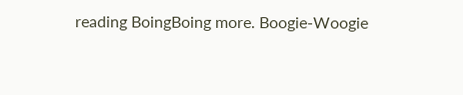reading BoingBoing more. Boogie-Woogie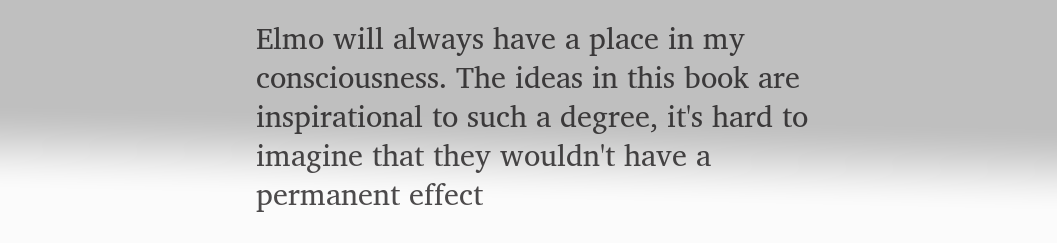Elmo will always have a place in my consciousness. The ideas in this book are inspirational to such a degree, it's hard to imagine that they wouldn't have a permanent effect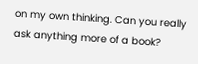on my own thinking. Can you really ask anything more of a book?